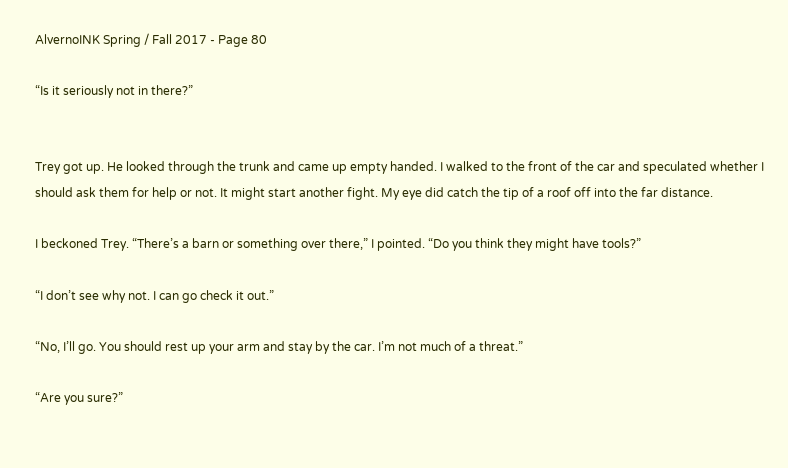AlvernoINK Spring / Fall 2017 - Page 80

“Is it seriously not in there?”


Trey got up. He looked through the trunk and came up empty handed. I walked to the front of the car and speculated whether I should ask them for help or not. It might start another fight. My eye did catch the tip of a roof off into the far distance.

I beckoned Trey. “There’s a barn or something over there,” I pointed. “Do you think they might have tools?”

“I don’t see why not. I can go check it out.”

“No, I’ll go. You should rest up your arm and stay by the car. I’m not much of a threat.”

“Are you sure?”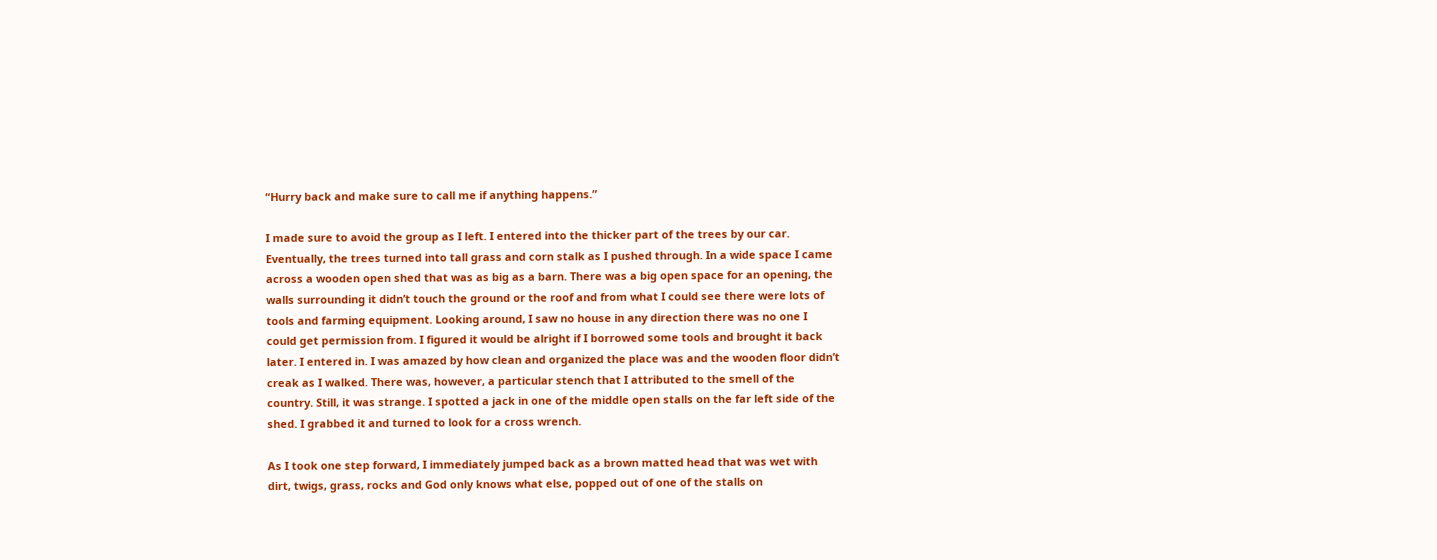“Hurry back and make sure to call me if anything happens.”

I made sure to avoid the group as I left. I entered into the thicker part of the trees by our car. Eventually, the trees turned into tall grass and corn stalk as I pushed through. In a wide space I came across a wooden open shed that was as big as a barn. There was a big open space for an opening, the walls surrounding it didn’t touch the ground or the roof and from what I could see there were lots of tools and farming equipment. Looking around, I saw no house in any direction there was no one I could get permission from. I figured it would be alright if I borrowed some tools and brought it back later. I entered in. I was amazed by how clean and organized the place was and the wooden floor didn’t creak as I walked. There was, however, a particular stench that I attributed to the smell of the country. Still, it was strange. I spotted a jack in one of the middle open stalls on the far left side of the shed. I grabbed it and turned to look for a cross wrench.

As I took one step forward, I immediately jumped back as a brown matted head that was wet with dirt, twigs, grass, rocks and God only knows what else, popped out of one of the stalls on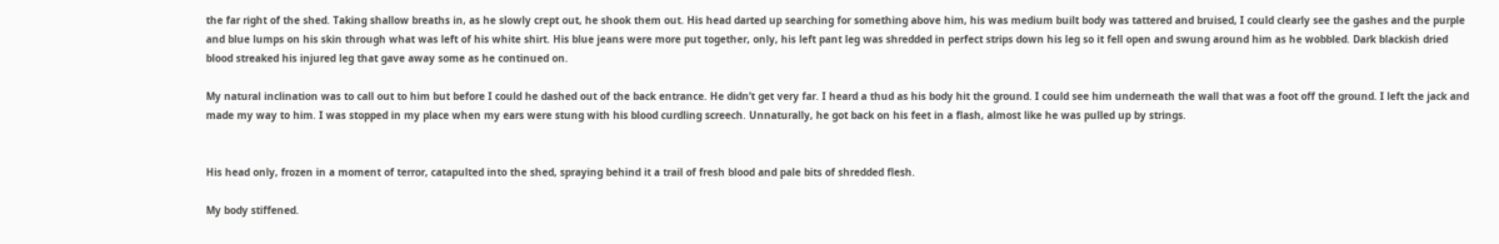the far right of the shed. Taking shallow breaths in, as he slowly crept out, he shook them out. His head darted up searching for something above him, his was medium built body was tattered and bruised, I could clearly see the gashes and the purple and blue lumps on his skin through what was left of his white shirt. His blue jeans were more put together, only, his left pant leg was shredded in perfect strips down his leg so it fell open and swung around him as he wobbled. Dark blackish dried blood streaked his injured leg that gave away some as he continued on.

My natural inclination was to call out to him but before I could he dashed out of the back entrance. He didn’t get very far. I heard a thud as his body hit the ground. I could see him underneath the wall that was a foot off the ground. I left the jack and made my way to him. I was stopped in my place when my ears were stung with his blood curdling screech. Unnaturally, he got back on his feet in a flash, almost like he was pulled up by strings.


His head only, frozen in a moment of terror, catapulted into the shed, spraying behind it a trail of fresh blood and pale bits of shredded flesh.

My body stiffened.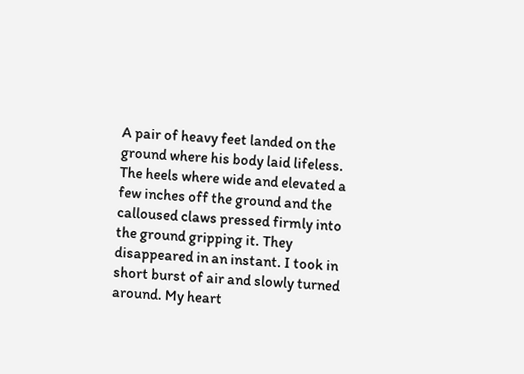A pair of heavy feet landed on the ground where his body laid lifeless. The heels where wide and elevated a few inches off the ground and the calloused claws pressed firmly into the ground gripping it. They disappeared in an instant. I took in short burst of air and slowly turned around. My heart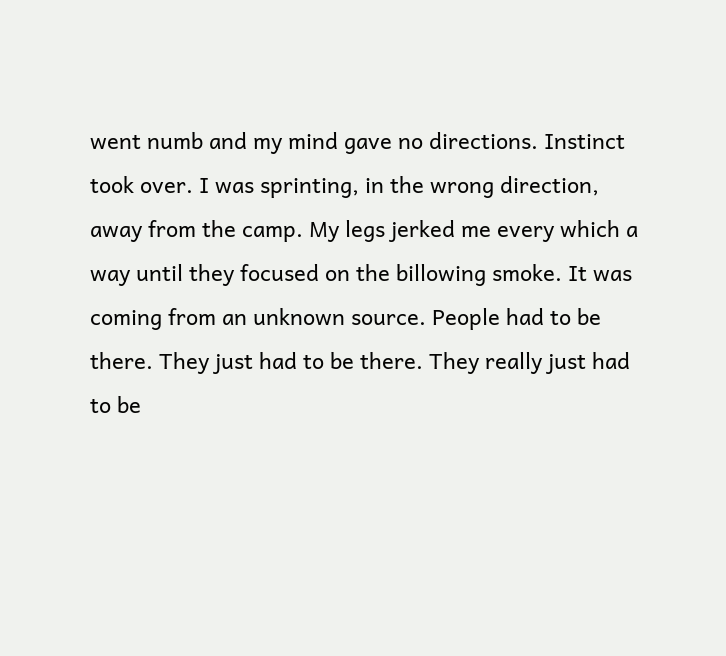went numb and my mind gave no directions. Instinct took over. I was sprinting, in the wrong direction, away from the camp. My legs jerked me every which a way until they focused on the billowing smoke. It was coming from an unknown source. People had to be there. They just had to be there. They really just had to be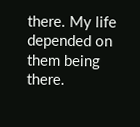there. My life depended on them being there.